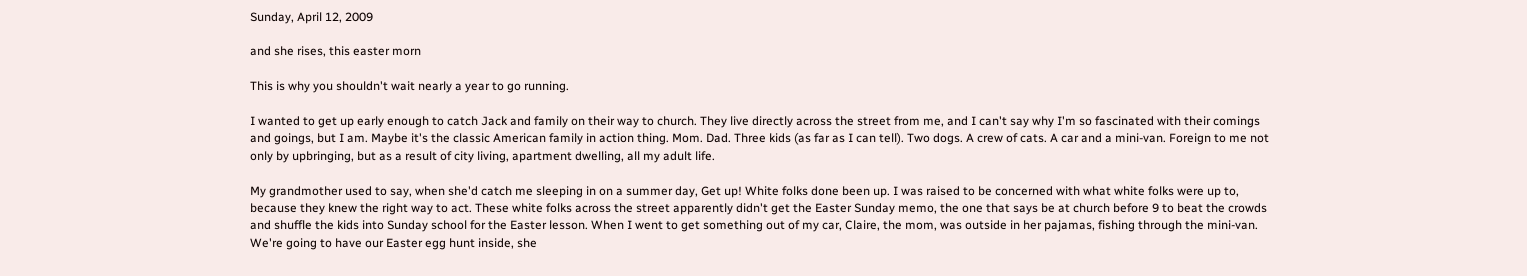Sunday, April 12, 2009

and she rises, this easter morn

This is why you shouldn't wait nearly a year to go running.

I wanted to get up early enough to catch Jack and family on their way to church. They live directly across the street from me, and I can't say why I'm so fascinated with their comings and goings, but I am. Maybe it's the classic American family in action thing. Mom. Dad. Three kids (as far as I can tell). Two dogs. A crew of cats. A car and a mini-van. Foreign to me not only by upbringing, but as a result of city living, apartment dwelling, all my adult life.

My grandmother used to say, when she'd catch me sleeping in on a summer day, Get up! White folks done been up. I was raised to be concerned with what white folks were up to, because they knew the right way to act. These white folks across the street apparently didn't get the Easter Sunday memo, the one that says be at church before 9 to beat the crowds and shuffle the kids into Sunday school for the Easter lesson. When I went to get something out of my car, Claire, the mom, was outside in her pajamas, fishing through the mini-van. We're going to have our Easter egg hunt inside, she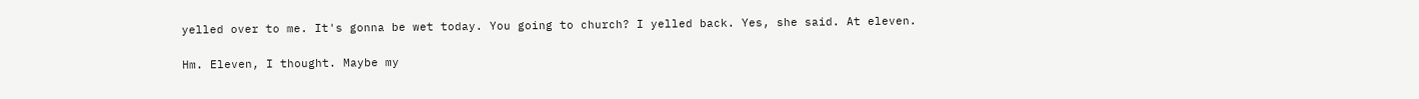yelled over to me. It's gonna be wet today. You going to church? I yelled back. Yes, she said. At eleven.

Hm. Eleven, I thought. Maybe my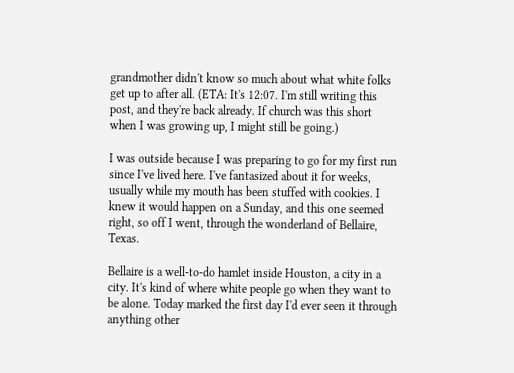grandmother didn't know so much about what white folks get up to after all. (ETA: It's 12:07. I'm still writing this post, and they're back already. If church was this short when I was growing up, I might still be going.)

I was outside because I was preparing to go for my first run since I've lived here. I've fantasized about it for weeks, usually while my mouth has been stuffed with cookies. I knew it would happen on a Sunday, and this one seemed right, so off I went, through the wonderland of Bellaire, Texas.

Bellaire is a well-to-do hamlet inside Houston, a city in a city. It's kind of where white people go when they want to be alone. Today marked the first day I'd ever seen it through anything other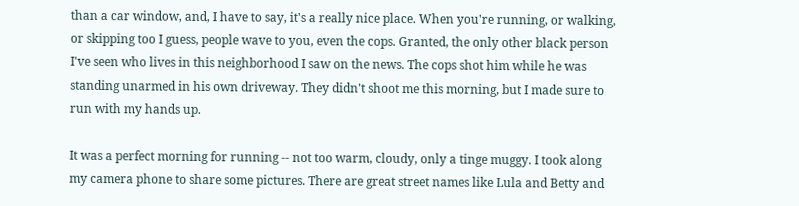than a car window, and, I have to say, it's a really nice place. When you're running, or walking, or skipping too I guess, people wave to you, even the cops. Granted, the only other black person I've seen who lives in this neighborhood I saw on the news. The cops shot him while he was standing unarmed in his own driveway. They didn't shoot me this morning, but I made sure to run with my hands up.

It was a perfect morning for running -- not too warm, cloudy, only a tinge muggy. I took along my camera phone to share some pictures. There are great street names like Lula and Betty and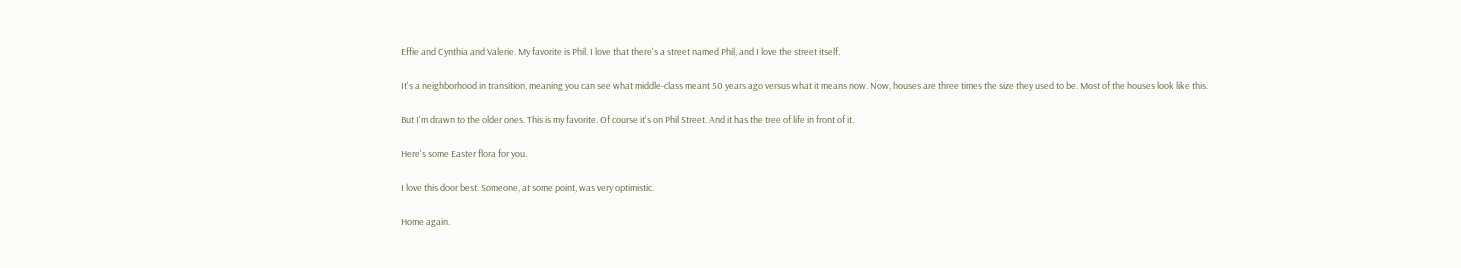Effie and Cynthia and Valerie. My favorite is Phil. I love that there's a street named Phil, and I love the street itself.

It's a neighborhood in transition, meaning you can see what middle-class meant 50 years ago versus what it means now. Now, houses are three times the size they used to be. Most of the houses look like this.

But I'm drawn to the older ones. This is my favorite. Of course it's on Phil Street. And it has the tree of life in front of it.

Here's some Easter flora for you.

I love this door best. Someone, at some point, was very optimistic.

Home again.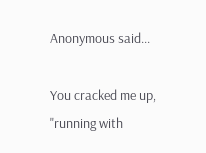Anonymous said...

You cracked me up, "running with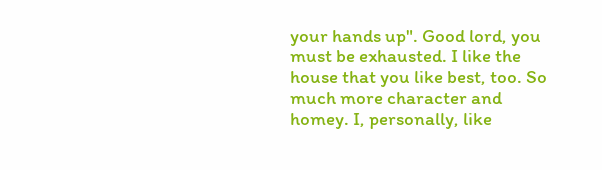your hands up". Good lord, you must be exhausted. I like the house that you like best, too. So much more character and homey. I, personally, like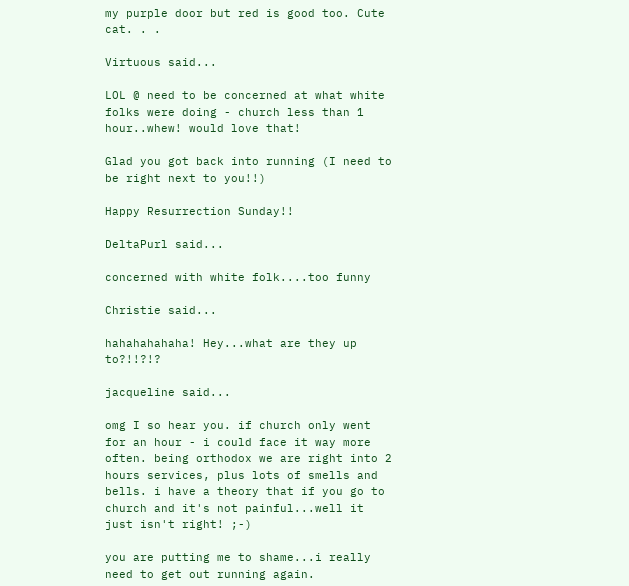my purple door but red is good too. Cute cat. . .

Virtuous said...

LOL @ need to be concerned at what white folks were doing - church less than 1 hour..whew! would love that!

Glad you got back into running (I need to be right next to you!!)

Happy Resurrection Sunday!!

DeltaPurl said...

concerned with white folk....too funny

Christie said...

hahahahahaha! Hey...what are they up to?!!?!?

jacqueline said...

omg I so hear you. if church only went for an hour - i could face it way more often. being orthodox we are right into 2 hours services, plus lots of smells and bells. i have a theory that if you go to church and it's not painful...well it just isn't right! ;-)

you are putting me to shame...i really need to get out running again.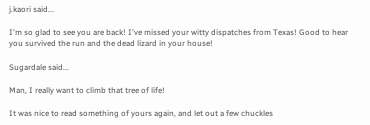j.kaori said...

I'm so glad to see you are back! I've missed your witty dispatches from Texas! Good to hear you survived the run and the dead lizard in your house!

Sugardale said...

Man, I really want to climb that tree of life!

It was nice to read something of yours again, and let out a few chuckles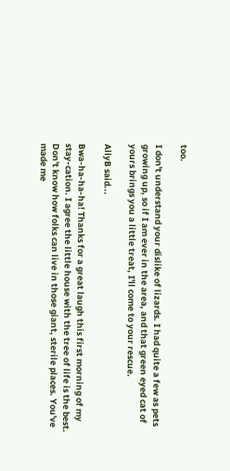too.

I don't understand your dislike of lizards. I had quite a few as pets growing up, so if I am ever in the area, and that green eyed cat of yours brings you a little treat, I'll come to your rescue.

AllyB said...

Bwa-ha-ha-ha! Thanks for a great laugh this first morning of my stay-cation. I agree the little house with the tree of life is the best. Don't know how folks can live in those giant, sterile places. You've made me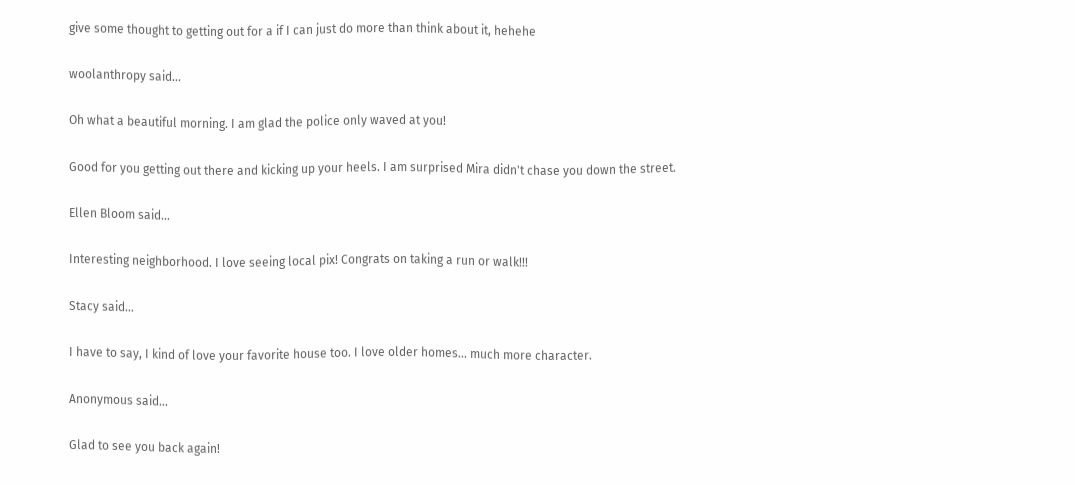give some thought to getting out for a if I can just do more than think about it, hehehe

woolanthropy said...

Oh what a beautiful morning. I am glad the police only waved at you!

Good for you getting out there and kicking up your heels. I am surprised Mira didn't chase you down the street.

Ellen Bloom said...

Interesting neighborhood. I love seeing local pix! Congrats on taking a run or walk!!!

Stacy said...

I have to say, I kind of love your favorite house too. I love older homes... much more character.

Anonymous said...

Glad to see you back again!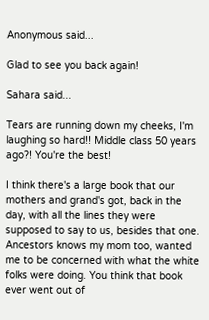Anonymous said...

Glad to see you back again!

Sahara said...

Tears are running down my cheeks, I'm laughing so hard!! Middle class 50 years ago?! You're the best!

I think there's a large book that our mothers and grand's got, back in the day, with all the lines they were supposed to say to us, besides that one. Ancestors knows my mom too, wanted me to be concerned with what the white folks were doing. You think that book ever went out of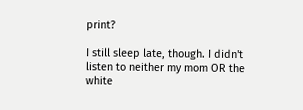print?

I still sleep late, though. I didn't listen to neither my mom OR the white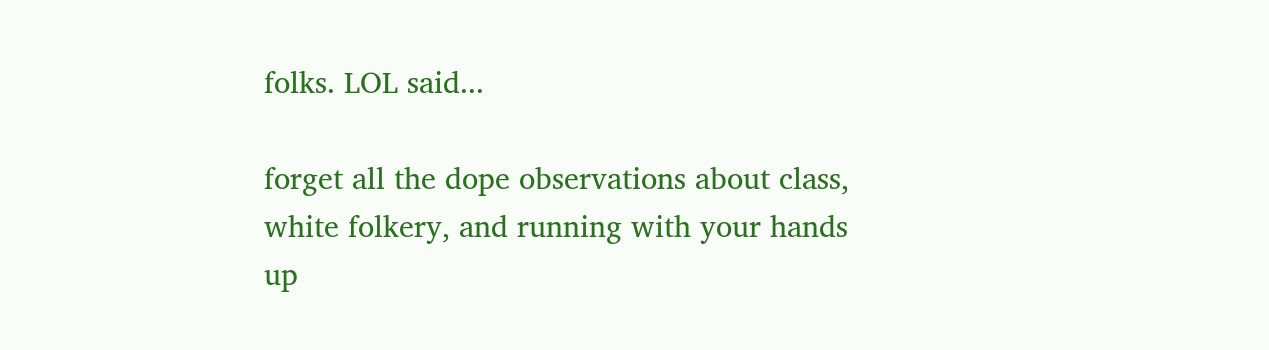folks. LOL said...

forget all the dope observations about class, white folkery, and running with your hands up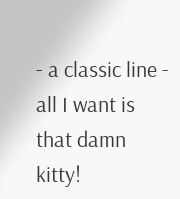- a classic line - all I want is that damn kitty!